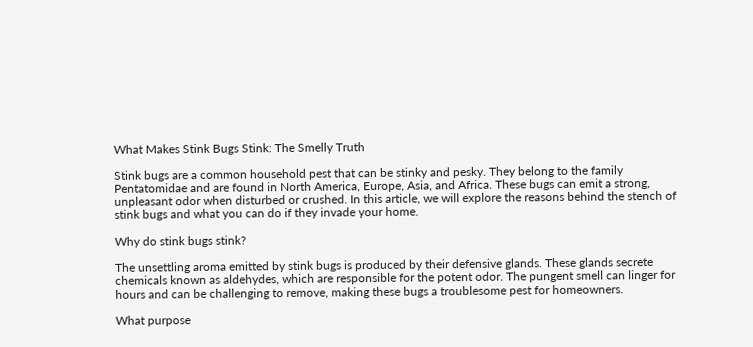What Makes Stink Bugs Stink: The Smelly Truth

Stink bugs are a common household pest that can be stinky and pesky. They belong to the family Pentatomidae and are found in North America, Europe, Asia, and Africa. These bugs can emit a strong, unpleasant odor when disturbed or crushed. In this article, we will explore the reasons behind the stench of stink bugs and what you can do if they invade your home.

Why do stink bugs stink?

The unsettling aroma emitted by stink bugs is produced by their defensive glands. These glands secrete chemicals known as aldehydes, which are responsible for the potent odor. The pungent smell can linger for hours and can be challenging to remove, making these bugs a troublesome pest for homeowners.

What purpose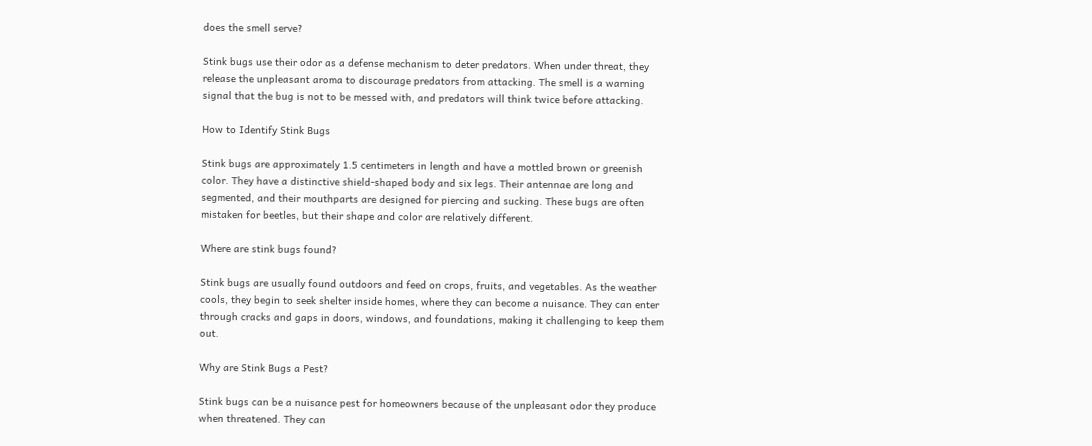does the smell serve?

Stink bugs use their odor as a defense mechanism to deter predators. When under threat, they release the unpleasant aroma to discourage predators from attacking. The smell is a warning signal that the bug is not to be messed with, and predators will think twice before attacking.

How to Identify Stink Bugs

Stink bugs are approximately 1.5 centimeters in length and have a mottled brown or greenish color. They have a distinctive shield-shaped body and six legs. Their antennae are long and segmented, and their mouthparts are designed for piercing and sucking. These bugs are often mistaken for beetles, but their shape and color are relatively different.

Where are stink bugs found?

Stink bugs are usually found outdoors and feed on crops, fruits, and vegetables. As the weather cools, they begin to seek shelter inside homes, where they can become a nuisance. They can enter through cracks and gaps in doors, windows, and foundations, making it challenging to keep them out.

Why are Stink Bugs a Pest?

Stink bugs can be a nuisance pest for homeowners because of the unpleasant odor they produce when threatened. They can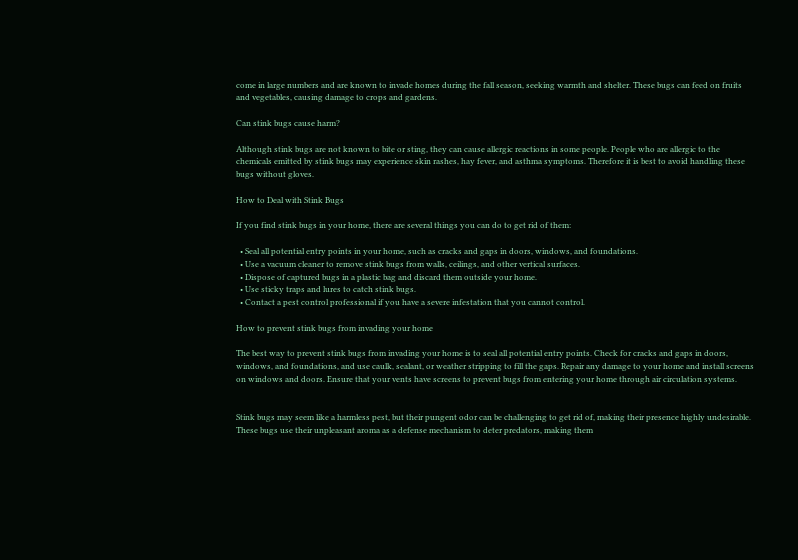come in large numbers and are known to invade homes during the fall season, seeking warmth and shelter. These bugs can feed on fruits and vegetables, causing damage to crops and gardens.

Can stink bugs cause harm?

Although stink bugs are not known to bite or sting, they can cause allergic reactions in some people. People who are allergic to the chemicals emitted by stink bugs may experience skin rashes, hay fever, and asthma symptoms. Therefore it is best to avoid handling these bugs without gloves.

How to Deal with Stink Bugs

If you find stink bugs in your home, there are several things you can do to get rid of them:

  • Seal all potential entry points in your home, such as cracks and gaps in doors, windows, and foundations.
  • Use a vacuum cleaner to remove stink bugs from walls, ceilings, and other vertical surfaces.
  • Dispose of captured bugs in a plastic bag and discard them outside your home.
  • Use sticky traps and lures to catch stink bugs.
  • Contact a pest control professional if you have a severe infestation that you cannot control.

How to prevent stink bugs from invading your home

The best way to prevent stink bugs from invading your home is to seal all potential entry points. Check for cracks and gaps in doors, windows, and foundations, and use caulk, sealant, or weather stripping to fill the gaps. Repair any damage to your home and install screens on windows and doors. Ensure that your vents have screens to prevent bugs from entering your home through air circulation systems.


Stink bugs may seem like a harmless pest, but their pungent odor can be challenging to get rid of, making their presence highly undesirable. These bugs use their unpleasant aroma as a defense mechanism to deter predators, making them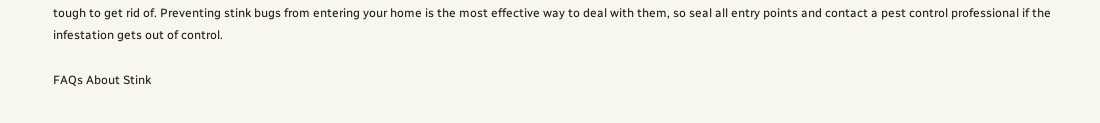tough to get rid of. Preventing stink bugs from entering your home is the most effective way to deal with them, so seal all entry points and contact a pest control professional if the infestation gets out of control.

FAQs About Stink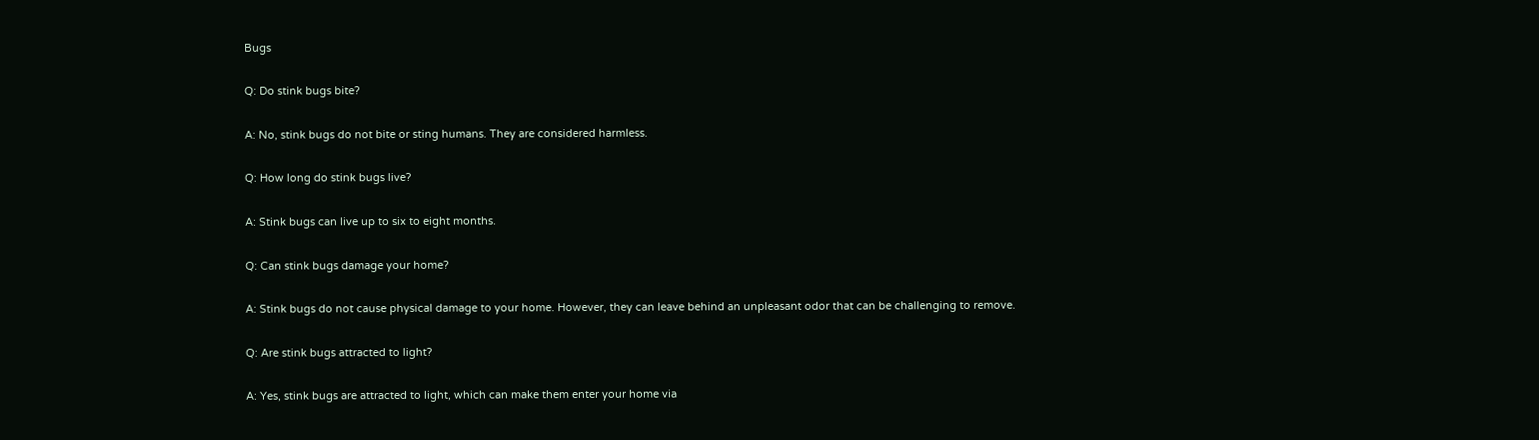Bugs

Q: Do stink bugs bite?

A: No, stink bugs do not bite or sting humans. They are considered harmless.

Q: How long do stink bugs live?

A: Stink bugs can live up to six to eight months.

Q: Can stink bugs damage your home?

A: Stink bugs do not cause physical damage to your home. However, they can leave behind an unpleasant odor that can be challenging to remove.

Q: Are stink bugs attracted to light?

A: Yes, stink bugs are attracted to light, which can make them enter your home via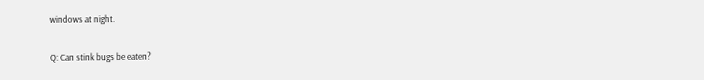windows at night.

Q: Can stink bugs be eaten?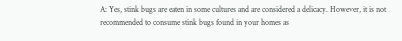A: Yes, stink bugs are eaten in some cultures and are considered a delicacy. However, it is not recommended to consume stink bugs found in your homes as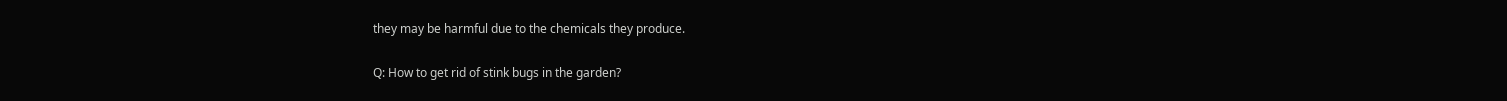they may be harmful due to the chemicals they produce.

Q: How to get rid of stink bugs in the garden?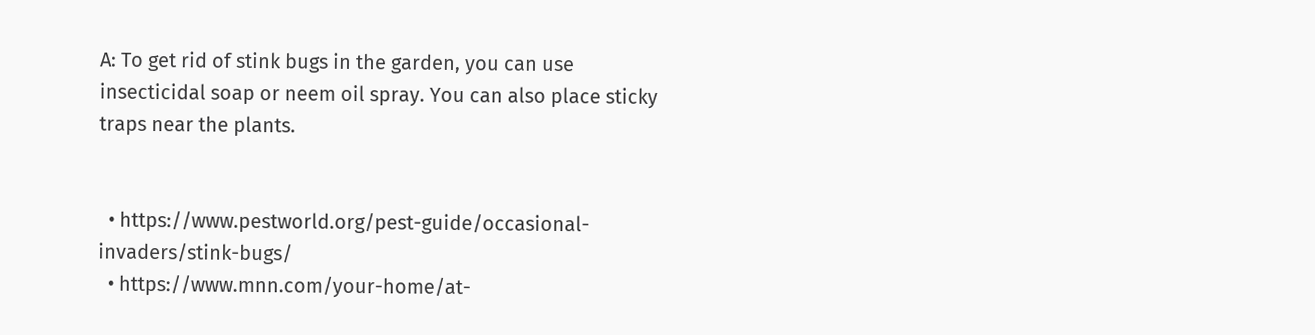A: To get rid of stink bugs in the garden, you can use insecticidal soap or neem oil spray. You can also place sticky traps near the plants.


  • https://www.pestworld.org/pest-guide/occasional-invaders/stink-bugs/
  • https://www.mnn.com/your-home/at-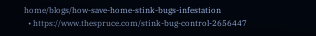home/blogs/how-save-home-stink-bugs-infestation
  • https://www.thespruce.com/stink-bug-control-2656447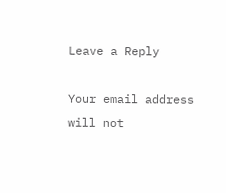Leave a Reply

Your email address will not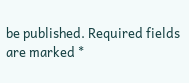be published. Required fields are marked *